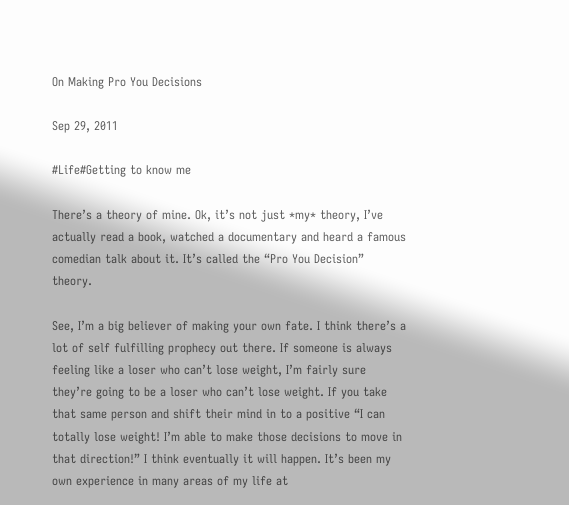On Making Pro You Decisions

Sep 29, 2011

#Life#Getting to know me

There’s a theory of mine. Ok, it’s not just *my* theory, I’ve actually read a book, watched a documentary and heard a famous comedian talk about it. It’s called the “Pro You Decision” theory.

See, I’m a big believer of making your own fate. I think there’s a lot of self fulfilling prophecy out there. If someone is always feeling like a loser who can’t lose weight, I’m fairly sure they’re going to be a loser who can’t lose weight. If you take that same person and shift their mind in to a positive “I can totally lose weight! I’m able to make those decisions to move in that direction!” I think eventually it will happen. It’s been my own experience in many areas of my life at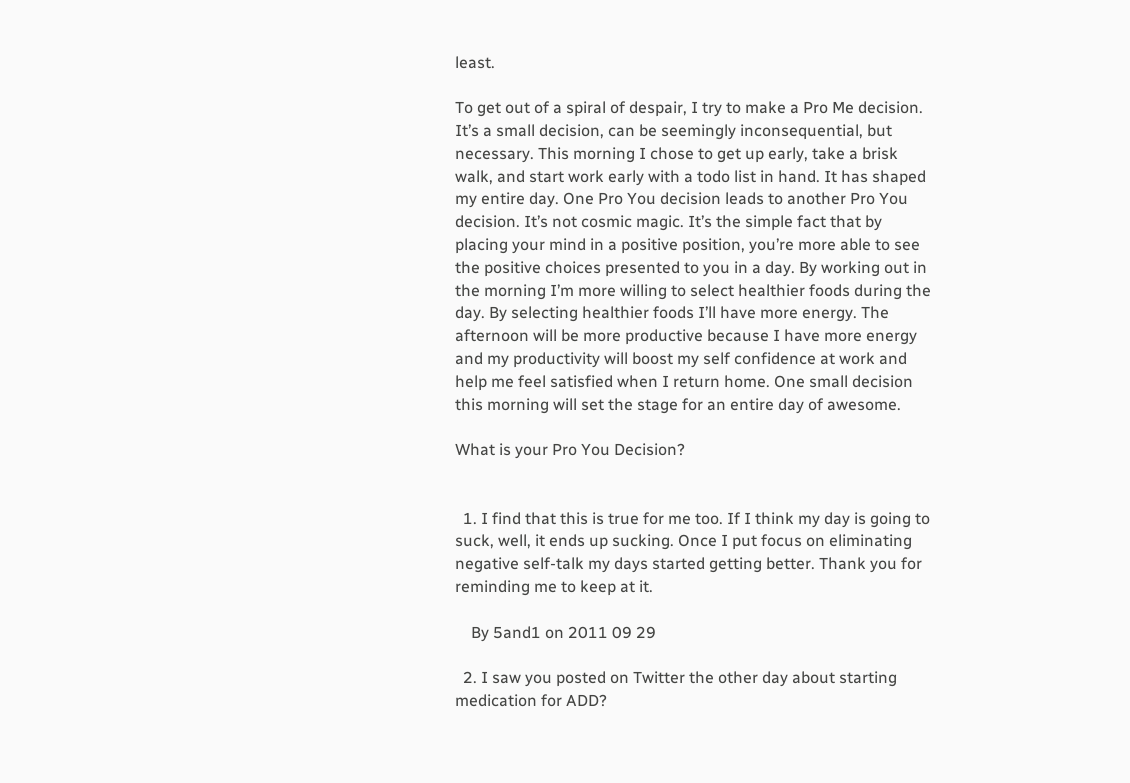least.

To get out of a spiral of despair, I try to make a Pro Me decision. It’s a small decision, can be seemingly inconsequential, but necessary. This morning I chose to get up early, take a brisk walk, and start work early with a todo list in hand. It has shaped my entire day. One Pro You decision leads to another Pro You decision. It’s not cosmic magic. It’s the simple fact that by placing your mind in a positive position, you’re more able to see the positive choices presented to you in a day. By working out in the morning I’m more willing to select healthier foods during the day. By selecting healthier foods I’ll have more energy. The afternoon will be more productive because I have more energy and my productivity will boost my self confidence at work and help me feel satisfied when I return home. One small decision this morning will set the stage for an entire day of awesome.

What is your Pro You Decision?


  1. I find that this is true for me too. If I think my day is going to suck, well, it ends up sucking. Once I put focus on eliminating negative self-talk my days started getting better. Thank you for reminding me to keep at it.

    By 5and1 on 2011 09 29

  2. I saw you posted on Twitter the other day about starting medication for ADD?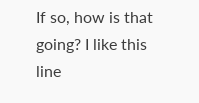If so, how is that going? I like this line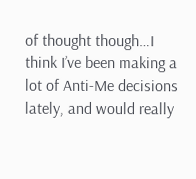of thought though…I think I’ve been making a lot of Anti-Me decisions lately, and would really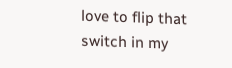love to flip that switch in my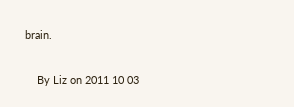brain.

    By Liz on 2011 10 03